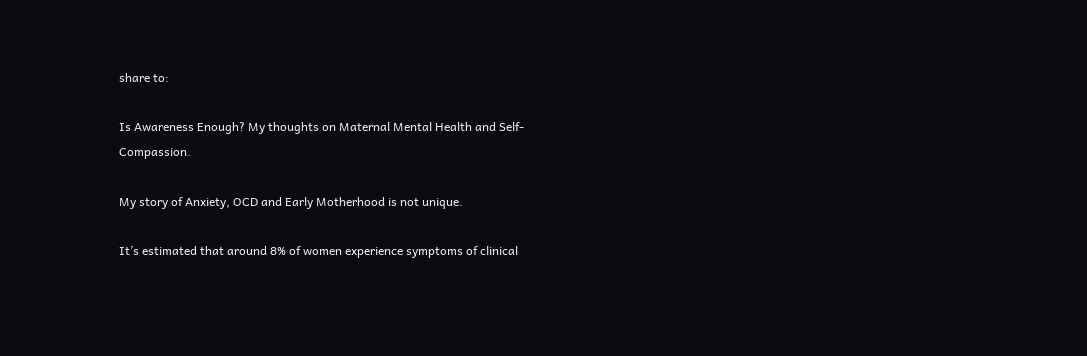share to:

Is Awareness Enough? My thoughts on Maternal Mental Health and Self-Compassion.

My story of Anxiety, OCD and Early Motherhood is not unique.

It’s estimated that around 8% of women experience symptoms of clinical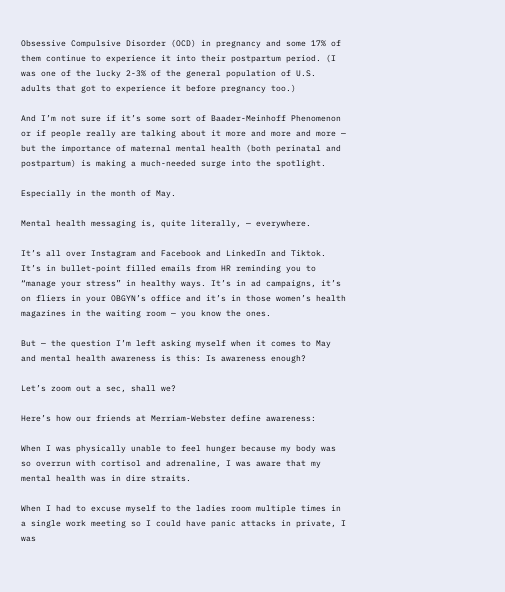Obsessive Compulsive Disorder (OCD) in pregnancy and some 17% of them continue to experience it into their postpartum period. (I was one of the lucky 2-3% of the general population of U.S. adults that got to experience it before pregnancy too.)

And I’m not sure if it’s some sort of Baader-Meinhoff Phenomenon or if people really are talking about it more and more and more — but the importance of maternal mental health (both perinatal and postpartum) is making a much-needed surge into the spotlight.

Especially in the month of May.

Mental health messaging is, quite literally, — everywhere.

It’s all over Instagram and Facebook and LinkedIn and Tiktok. It’s in bullet-point filled emails from HR reminding you to “manage your stress” in healthy ways. It’s in ad campaigns, it’s on fliers in your OBGYN’s office and it’s in those women’s health magazines in the waiting room — you know the ones.

But — the question I’m left asking myself when it comes to May and mental health awareness is this: Is awareness enough?

Let’s zoom out a sec, shall we?

Here’s how our friends at Merriam-Webster define awareness:

When I was physically unable to feel hunger because my body was so overrun with cortisol and adrenaline, I was aware that my mental health was in dire straits.

When I had to excuse myself to the ladies room multiple times in a single work meeting so I could have panic attacks in private, I was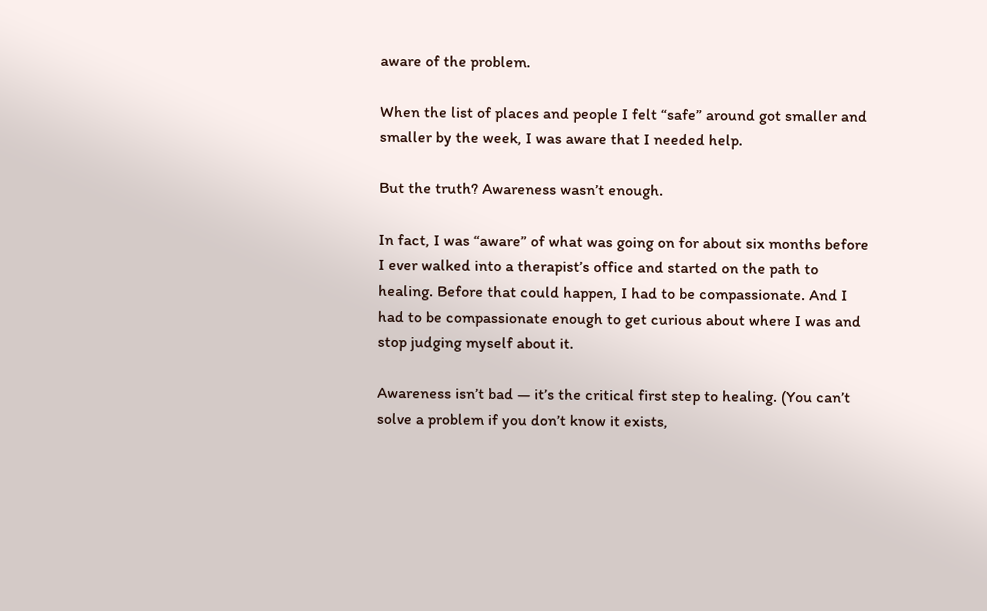aware of the problem.

When the list of places and people I felt “safe” around got smaller and smaller by the week, I was aware that I needed help.

But the truth? Awareness wasn’t enough.

In fact, I was “aware” of what was going on for about six months before I ever walked into a therapist’s office and started on the path to healing. Before that could happen, I had to be compassionate. And I had to be compassionate enough to get curious about where I was and stop judging myself about it.

Awareness isn’t bad — it’s the critical first step to healing. (You can’t solve a problem if you don’t know it exists,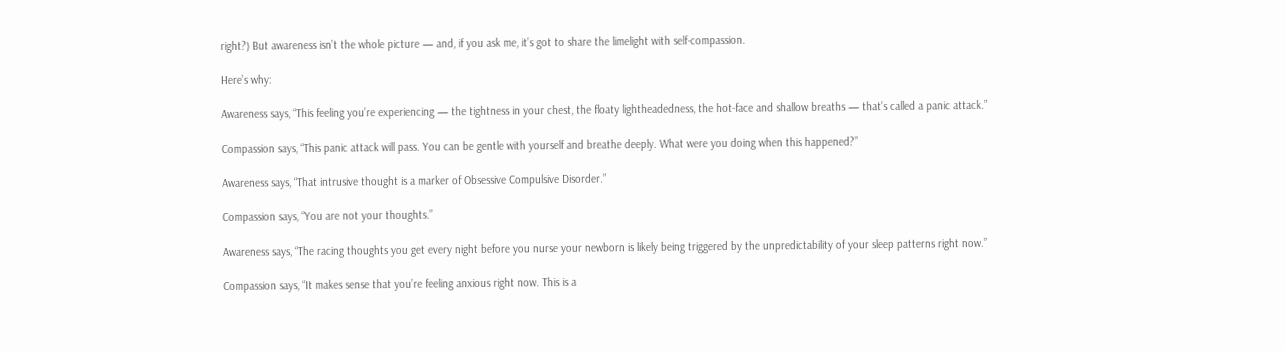right?) But awareness isn’t the whole picture — and, if you ask me, it’s got to share the limelight with self-compassion.

Here’s why:

Awareness says, “This feeling you’re experiencing — the tightness in your chest, the floaty lightheadedness, the hot-face and shallow breaths — that’s called a panic attack.”

Compassion says, “This panic attack will pass. You can be gentle with yourself and breathe deeply. What were you doing when this happened?”

Awareness says, “That intrusive thought is a marker of Obsessive Compulsive Disorder.”

Compassion says, “You are not your thoughts.”

Awareness says, “The racing thoughts you get every night before you nurse your newborn is likely being triggered by the unpredictability of your sleep patterns right now.”

Compassion says, “It makes sense that you’re feeling anxious right now. This is a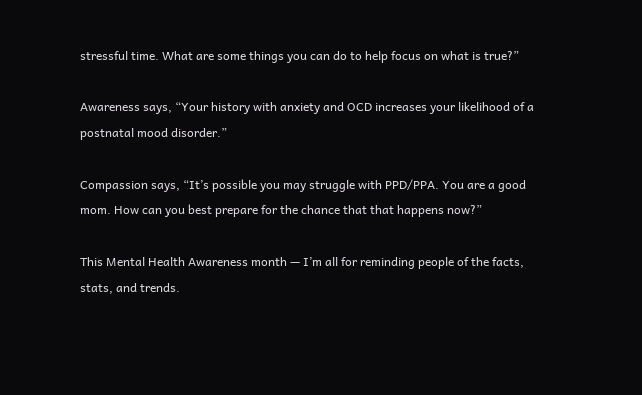stressful time. What are some things you can do to help focus on what is true?”

Awareness says, “Your history with anxiety and OCD increases your likelihood of a postnatal mood disorder.”

Compassion says, “It’s possible you may struggle with PPD/PPA. You are a good mom. How can you best prepare for the chance that that happens now?”

This Mental Health Awareness month — I’m all for reminding people of the facts, stats, and trends.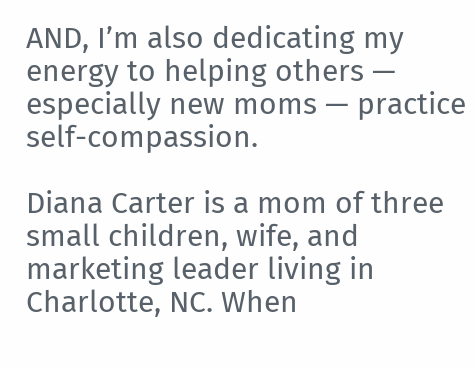AND, I’m also dedicating my energy to helping others — especially new moms — practice self-compassion.

Diana Carter is a mom of three small children, wife, and marketing leader living in Charlotte, NC. When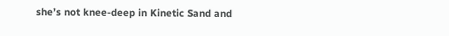she’s not knee-deep in Kinetic Sand and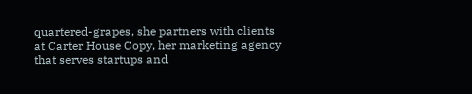quartered-grapes, she partners with clients at Carter House Copy, her marketing agency that serves startups and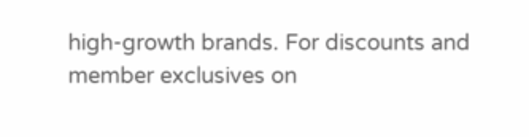high-growth brands. For discounts and member exclusives on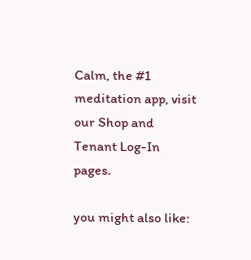Calm, the #1 meditation app, visit our Shop and Tenant Log-In pages.

you might also like: